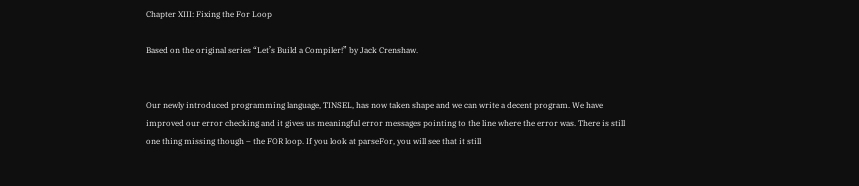Chapter XIII: Fixing the For Loop

Based on the original series “Let’s Build a Compiler!” by Jack Crenshaw.


Our newly introduced programming language, TINSEL, has now taken shape and we can write a decent program. We have improved our error checking and it gives us meaningful error messages pointing to the line where the error was. There is still one thing missing though – the FOR loop. If you look at parseFor, you will see that it still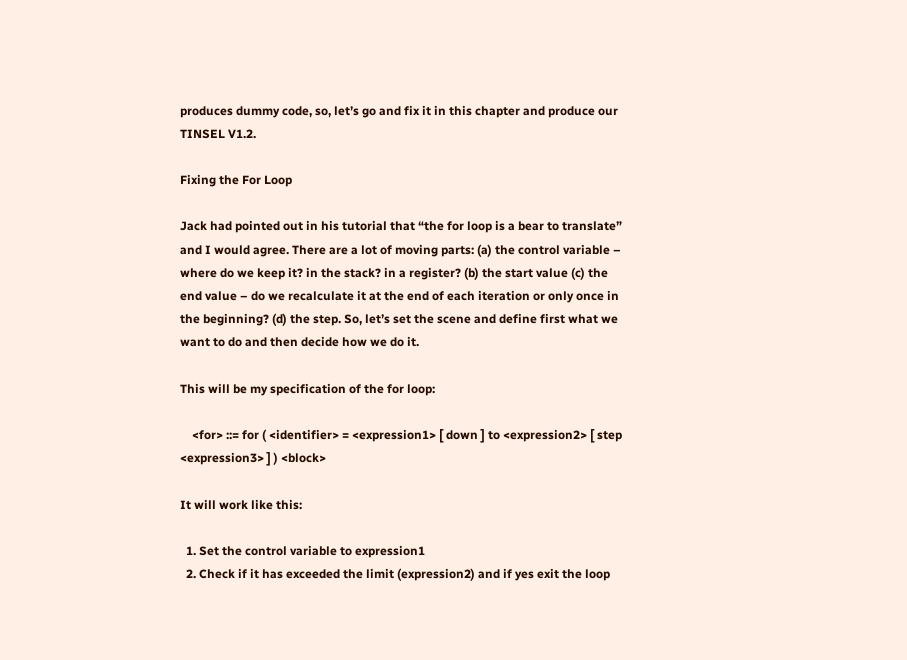produces dummy code, so, let’s go and fix it in this chapter and produce our TINSEL V1.2.

Fixing the For Loop

Jack had pointed out in his tutorial that “the for loop is a bear to translate” and I would agree. There are a lot of moving parts: (a) the control variable – where do we keep it? in the stack? in a register? (b) the start value (c) the end value – do we recalculate it at the end of each iteration or only once in the beginning? (d) the step. So, let’s set the scene and define first what we want to do and then decide how we do it.

This will be my specification of the for loop:

    <for> ::= for ( <identifier> = <expression1> [ down ] to <expression2> [ step <expression3> ] ) <block>

It will work like this:

  1. Set the control variable to expression1
  2. Check if it has exceeded the limit (expression2) and if yes exit the loop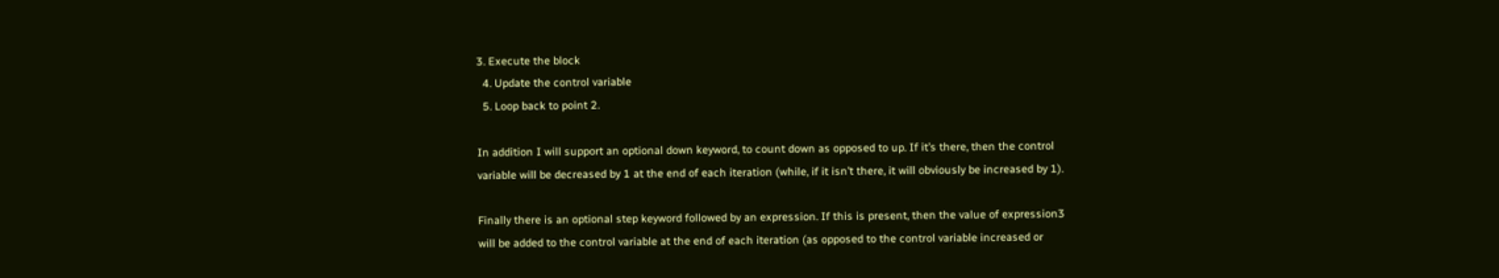3. Execute the block
  4. Update the control variable
  5. Loop back to point 2.

In addition I will support an optional down keyword, to count down as opposed to up. If it’s there, then the control variable will be decreased by 1 at the end of each iteration (while, if it isn’t there, it will obviously be increased by 1).

Finally there is an optional step keyword followed by an expression. If this is present, then the value of expression3 will be added to the control variable at the end of each iteration (as opposed to the control variable increased or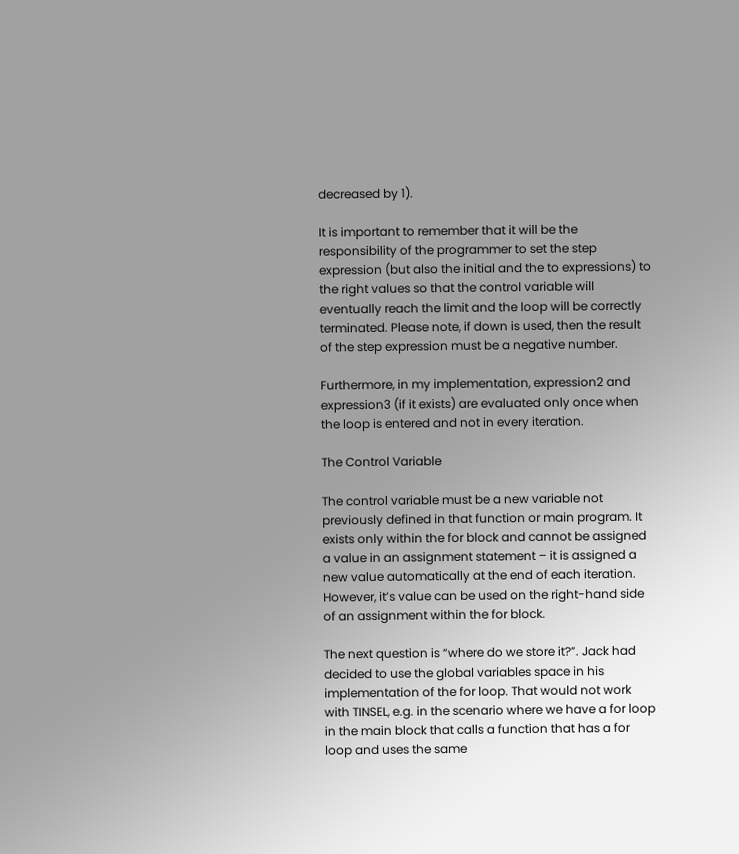decreased by 1).

It is important to remember that it will be the responsibility of the programmer to set the step expression (but also the initial and the to expressions) to the right values so that the control variable will eventually reach the limit and the loop will be correctly terminated. Please note, if down is used, then the result of the step expression must be a negative number.

Furthermore, in my implementation, expression2 and expression3 (if it exists) are evaluated only once when the loop is entered and not in every iteration.

The Control Variable

The control variable must be a new variable not previously defined in that function or main program. It exists only within the for block and cannot be assigned a value in an assignment statement – it is assigned a new value automatically at the end of each iteration. However, it’s value can be used on the right-hand side of an assignment within the for block.

The next question is “where do we store it?”. Jack had decided to use the global variables space in his implementation of the for loop. That would not work with TINSEL, e.g. in the scenario where we have a for loop in the main block that calls a function that has a for loop and uses the same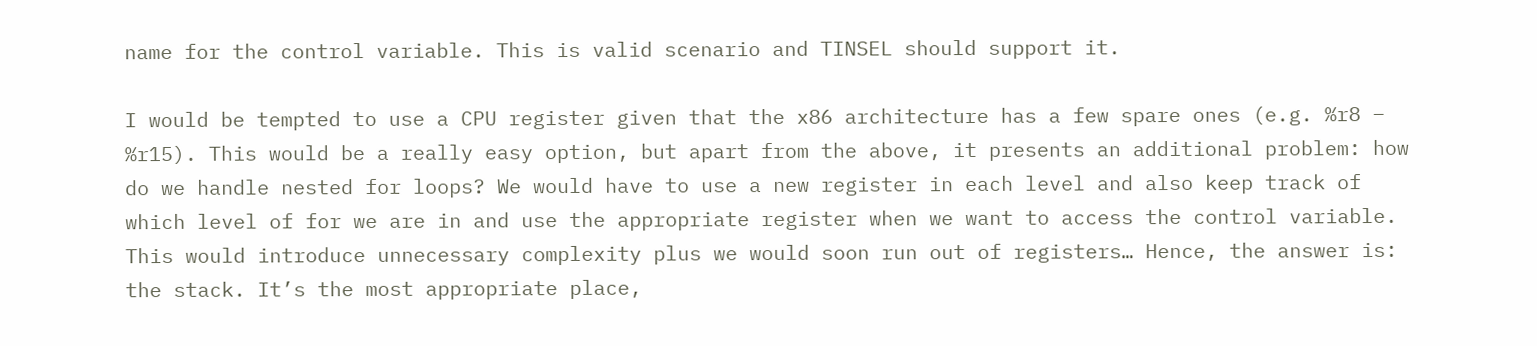name for the control variable. This is valid scenario and TINSEL should support it.

I would be tempted to use a CPU register given that the x86 architecture has a few spare ones (e.g. %r8 – %r15). This would be a really easy option, but apart from the above, it presents an additional problem: how do we handle nested for loops? We would have to use a new register in each level and also keep track of which level of for we are in and use the appropriate register when we want to access the control variable. This would introduce unnecessary complexity plus we would soon run out of registers… Hence, the answer is: the stack. It’s the most appropriate place,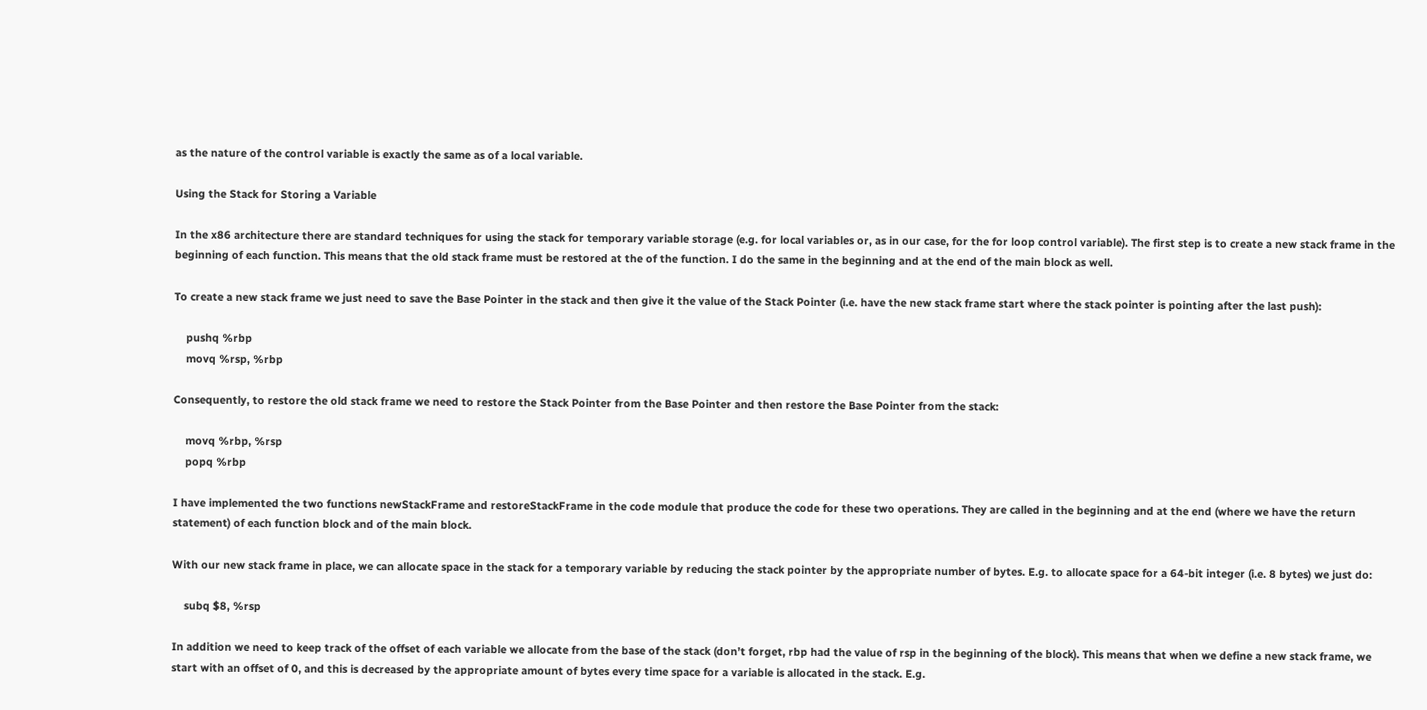as the nature of the control variable is exactly the same as of a local variable.

Using the Stack for Storing a Variable

In the x86 architecture there are standard techniques for using the stack for temporary variable storage (e.g. for local variables or, as in our case, for the for loop control variable). The first step is to create a new stack frame in the beginning of each function. This means that the old stack frame must be restored at the of the function. I do the same in the beginning and at the end of the main block as well.

To create a new stack frame we just need to save the Base Pointer in the stack and then give it the value of the Stack Pointer (i.e. have the new stack frame start where the stack pointer is pointing after the last push):

    pushq %rbp
    movq %rsp, %rbp

Consequently, to restore the old stack frame we need to restore the Stack Pointer from the Base Pointer and then restore the Base Pointer from the stack:

    movq %rbp, %rsp
    popq %rbp

I have implemented the two functions newStackFrame and restoreStackFrame in the code module that produce the code for these two operations. They are called in the beginning and at the end (where we have the return statement) of each function block and of the main block.

With our new stack frame in place, we can allocate space in the stack for a temporary variable by reducing the stack pointer by the appropriate number of bytes. E.g. to allocate space for a 64-bit integer (i.e. 8 bytes) we just do:

    subq $8, %rsp

In addition we need to keep track of the offset of each variable we allocate from the base of the stack (don’t forget, rbp had the value of rsp in the beginning of the block). This means that when we define a new stack frame, we start with an offset of 0, and this is decreased by the appropriate amount of bytes every time space for a variable is allocated in the stack. E.g.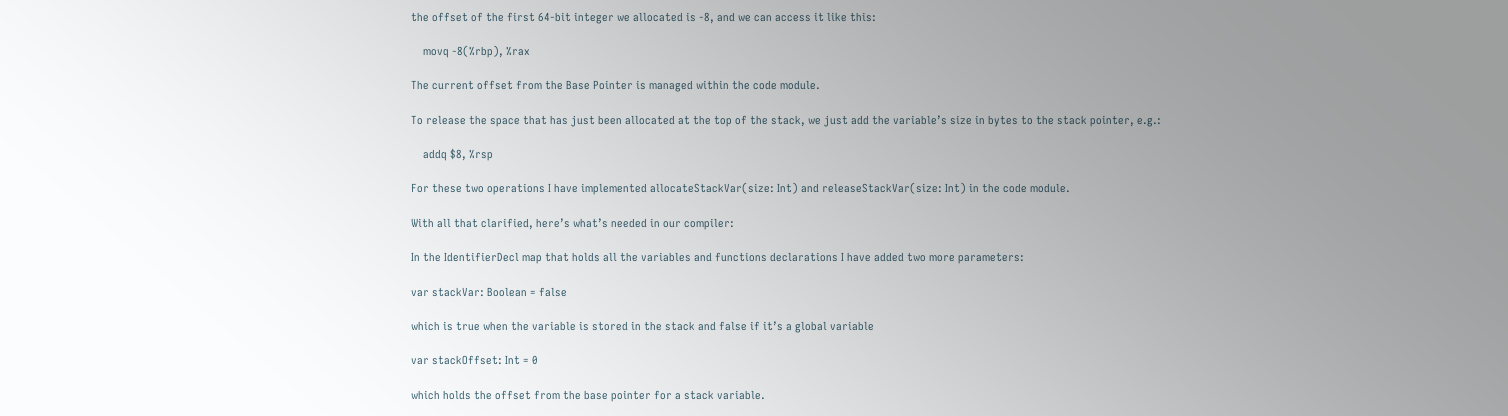the offset of the first 64-bit integer we allocated is -8, and we can access it like this:

    movq -8(%rbp), %rax

The current offset from the Base Pointer is managed within the code module.

To release the space that has just been allocated at the top of the stack, we just add the variable’s size in bytes to the stack pointer, e.g.:

    addq $8, %rsp

For these two operations I have implemented allocateStackVar(size: Int) and releaseStackVar(size: Int) in the code module.

With all that clarified, here’s what’s needed in our compiler:

In the IdentifierDecl map that holds all the variables and functions declarations I have added two more parameters:

var stackVar: Boolean = false

which is true when the variable is stored in the stack and false if it’s a global variable

var stackOffset: Int = 0

which holds the offset from the base pointer for a stack variable.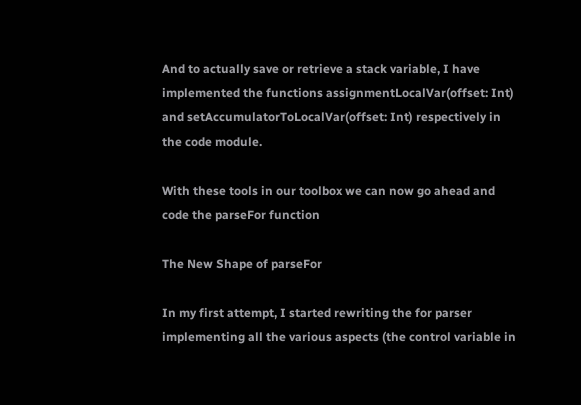And to actually save or retrieve a stack variable, I have implemented the functions assignmentLocalVar(offset: Int) and setAccumulatorToLocalVar(offset: Int) respectively in the code module.

With these tools in our toolbox we can now go ahead and code the parseFor function

The New Shape of parseFor

In my first attempt, I started rewriting the for parser implementing all the various aspects (the control variable in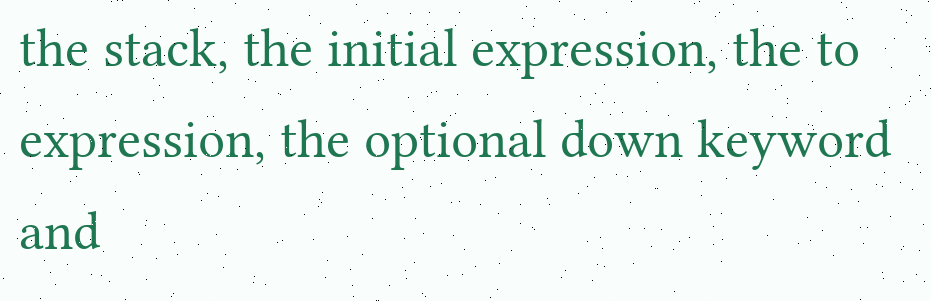the stack, the initial expression, the to expression, the optional down keyword and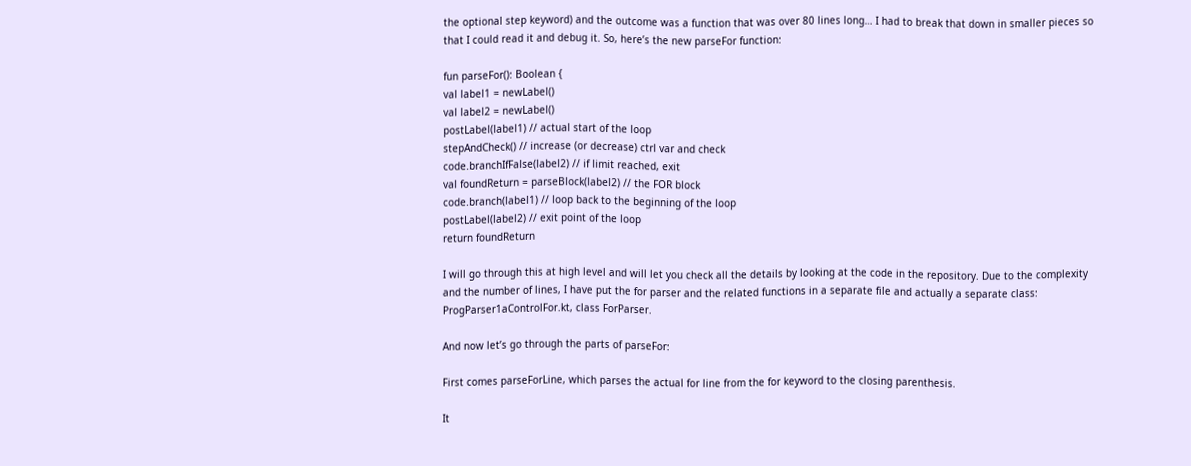the optional step keyword) and the outcome was a function that was over 80 lines long… I had to break that down in smaller pieces so that I could read it and debug it. So, here’s the new parseFor function:

fun parseFor(): Boolean {
val label1 = newLabel()
val label2 = newLabel()
postLabel(label1) // actual start of the loop
stepAndCheck() // increase (or decrease) ctrl var and check
code.branchIfFalse(label2) // if limit reached, exit
val foundReturn = parseBlock(label2) // the FOR block
code.branch(label1) // loop back to the beginning of the loop
postLabel(label2) // exit point of the loop
return foundReturn

I will go through this at high level and will let you check all the details by looking at the code in the repository. Due to the complexity and the number of lines, I have put the for parser and the related functions in a separate file and actually a separate class: ProgParser1aControlFor.kt, class ForParser.

And now let’s go through the parts of parseFor:

First comes parseForLine, which parses the actual for line from the for keyword to the closing parenthesis.

It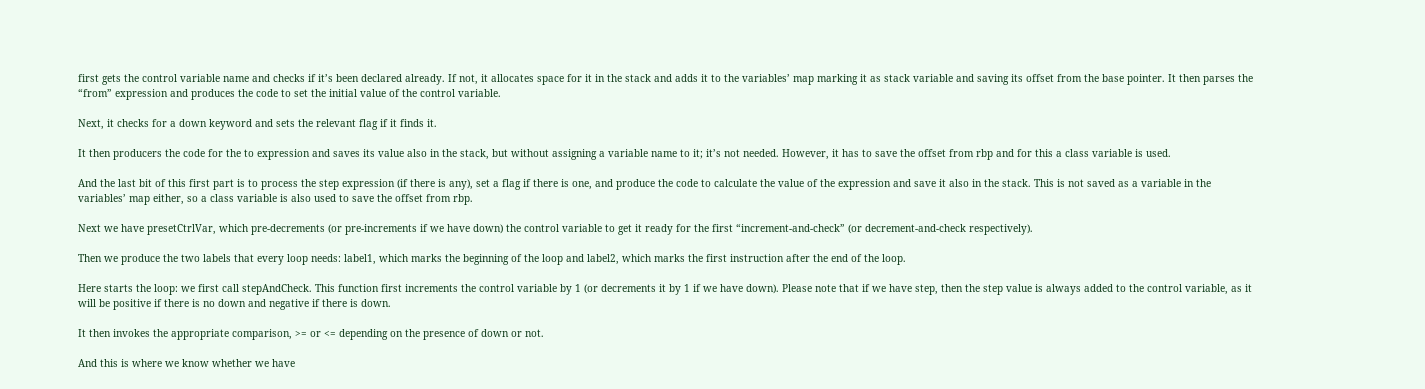first gets the control variable name and checks if it’s been declared already. If not, it allocates space for it in the stack and adds it to the variables’ map marking it as stack variable and saving its offset from the base pointer. It then parses the “from” expression and produces the code to set the initial value of the control variable.

Next, it checks for a down keyword and sets the relevant flag if it finds it.

It then producers the code for the to expression and saves its value also in the stack, but without assigning a variable name to it; it’s not needed. However, it has to save the offset from rbp and for this a class variable is used.

And the last bit of this first part is to process the step expression (if there is any), set a flag if there is one, and produce the code to calculate the value of the expression and save it also in the stack. This is not saved as a variable in the variables’ map either, so a class variable is also used to save the offset from rbp.

Next we have presetCtrlVar, which pre-decrements (or pre-increments if we have down) the control variable to get it ready for the first “increment-and-check” (or decrement-and-check respectively).

Then we produce the two labels that every loop needs: label1, which marks the beginning of the loop and label2, which marks the first instruction after the end of the loop.

Here starts the loop: we first call stepAndCheck. This function first increments the control variable by 1 (or decrements it by 1 if we have down). Please note that if we have step, then the step value is always added to the control variable, as it will be positive if there is no down and negative if there is down.

It then invokes the appropriate comparison, >= or <= depending on the presence of down or not.

And this is where we know whether we have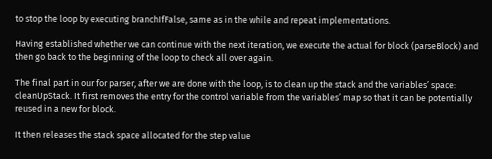to stop the loop by executing branchIfFalse, same as in the while and repeat implementations.

Having established whether we can continue with the next iteration, we execute the actual for block (parseBlock) and then go back to the beginning of the loop to check all over again.

The final part in our for parser, after we are done with the loop, is to clean up the stack and the variables’ space: cleanUpStack. It first removes the entry for the control variable from the variables’ map so that it can be potentially reused in a new for block.

It then releases the stack space allocated for the step value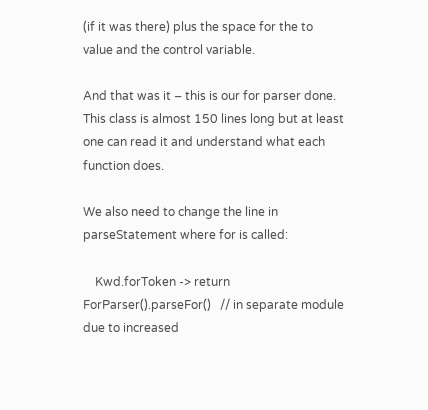(if it was there) plus the space for the to value and the control variable.

And that was it – this is our for parser done. This class is almost 150 lines long but at least one can read it and understand what each function does.

We also need to change the line in parseStatement where for is called:

    Kwd.forToken -> return ForParser().parseFor()   // in separate module due to increased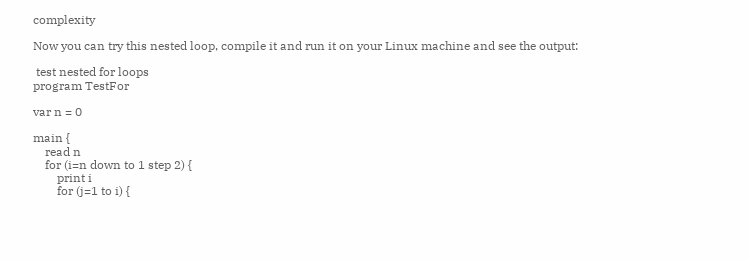complexity

Now you can try this nested loop, compile it and run it on your Linux machine and see the output:

 test nested for loops
program TestFor

var n = 0

main {
    read n
    for (i=n down to 1 step 2) {
        print i
        for (j=1 to i) {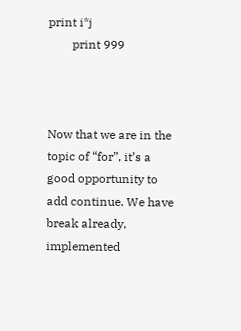print i*j
        print 999



Now that we are in the topic of “for”, it’s a good opportunity to add continue. We have break already, implemented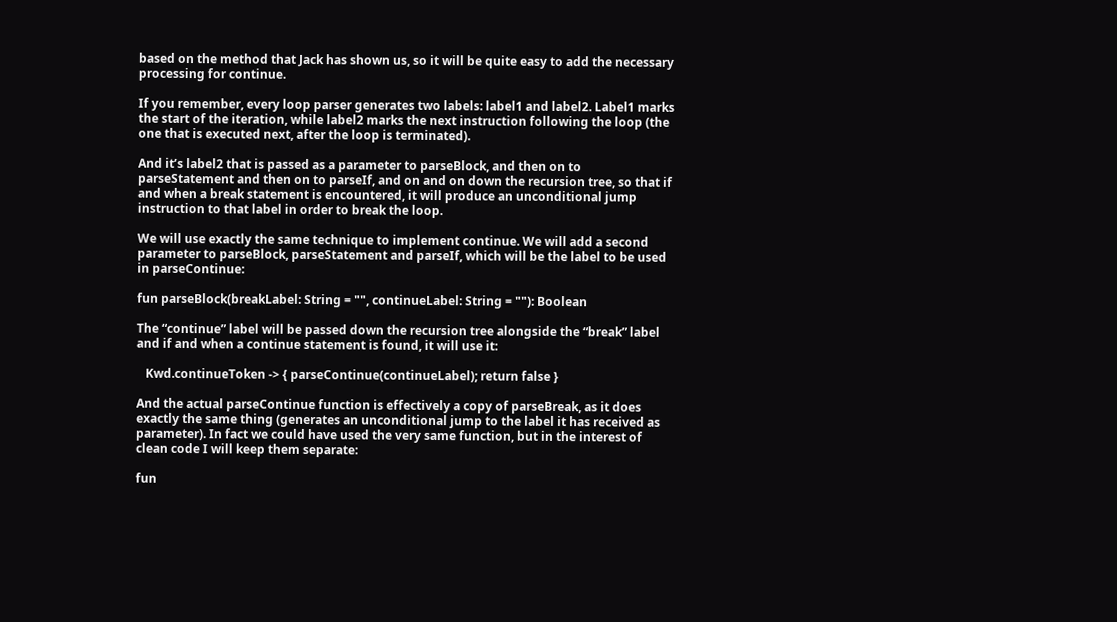based on the method that Jack has shown us, so it will be quite easy to add the necessary processing for continue.

If you remember, every loop parser generates two labels: label1 and label2. Label1 marks the start of the iteration, while label2 marks the next instruction following the loop (the one that is executed next, after the loop is terminated).

And it’s label2 that is passed as a parameter to parseBlock, and then on to parseStatement and then on to parseIf, and on and on down the recursion tree, so that if and when a break statement is encountered, it will produce an unconditional jump instruction to that label in order to break the loop.

We will use exactly the same technique to implement continue. We will add a second parameter to parseBlock, parseStatement and parseIf, which will be the label to be used in parseContinue:

fun parseBlock(breakLabel: String = "", continueLabel: String = ""): Boolean

The “continue” label will be passed down the recursion tree alongside the “break” label and if and when a continue statement is found, it will use it:

   Kwd.continueToken -> { parseContinue(continueLabel); return false }

And the actual parseContinue function is effectively a copy of parseBreak, as it does exactly the same thing (generates an unconditional jump to the label it has received as parameter). In fact we could have used the very same function, but in the interest of clean code I will keep them separate:

fun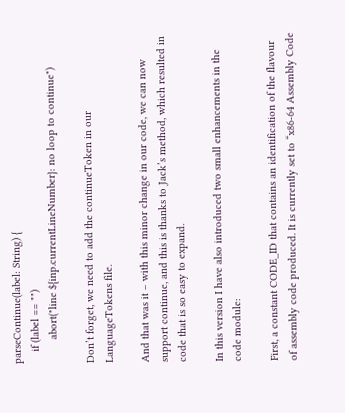parseContinue(label: String) {
    if (label == "")
        abort("line ${inp.currentLineNumber}: no loop to continue")

Don’t forget, we need to add the continueToken in our LanguageTokens file.

And that was it – with this minor change in our code, we can now support continue, and this is thanks to Jack’s method, which resulted in code that is so easy to expand.

In this version I have also introduced two small enhancements in the code module:

First, a constant CODE_ID that contains an identification of the flavour of assembly code produced. It is currently set to “x86-64 Assembly Code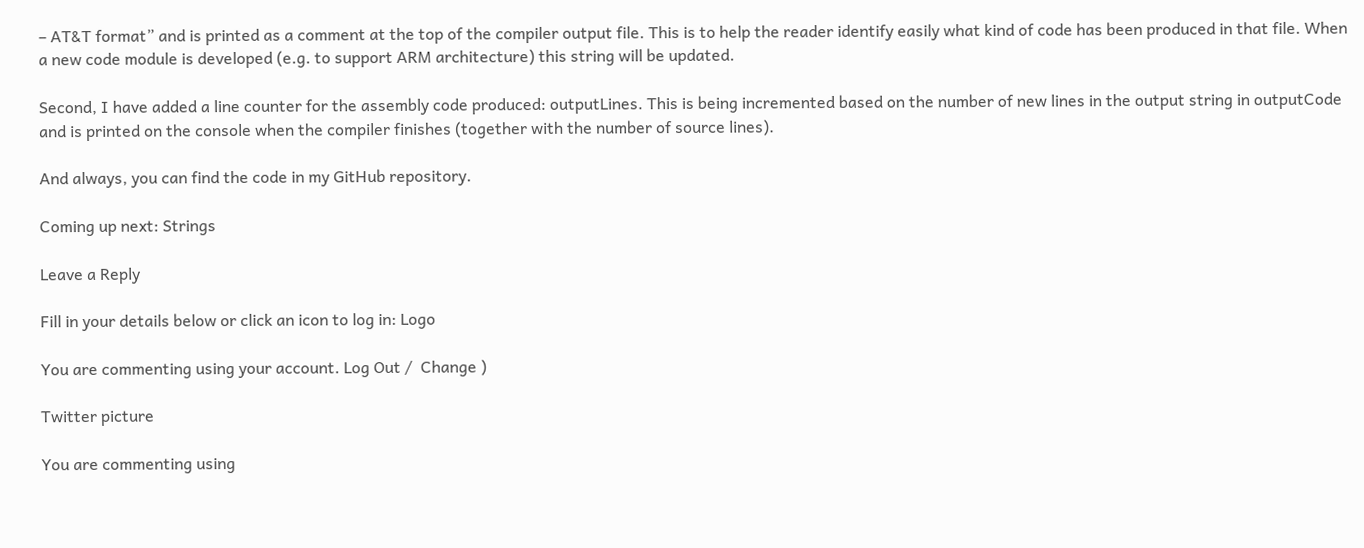– AT&T format” and is printed as a comment at the top of the compiler output file. This is to help the reader identify easily what kind of code has been produced in that file. When a new code module is developed (e.g. to support ARM architecture) this string will be updated.

Second, I have added a line counter for the assembly code produced: outputLines. This is being incremented based on the number of new lines in the output string in outputCode and is printed on the console when the compiler finishes (together with the number of source lines).

And always, you can find the code in my GitHub repository.

Coming up next: Strings

Leave a Reply

Fill in your details below or click an icon to log in: Logo

You are commenting using your account. Log Out /  Change )

Twitter picture

You are commenting using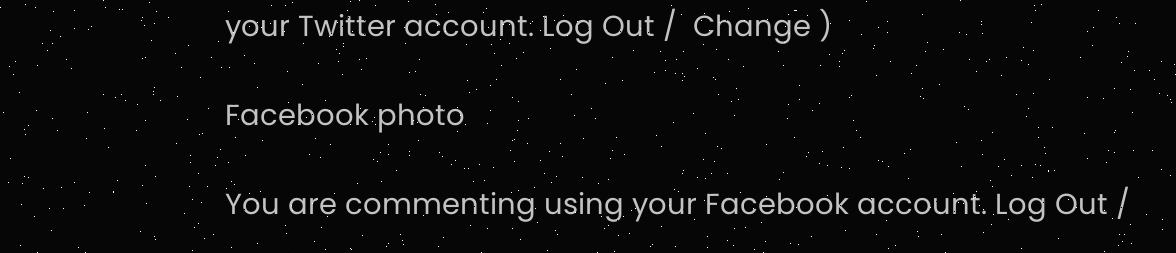your Twitter account. Log Out /  Change )

Facebook photo

You are commenting using your Facebook account. Log Out /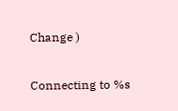Change )

Connecting to %s